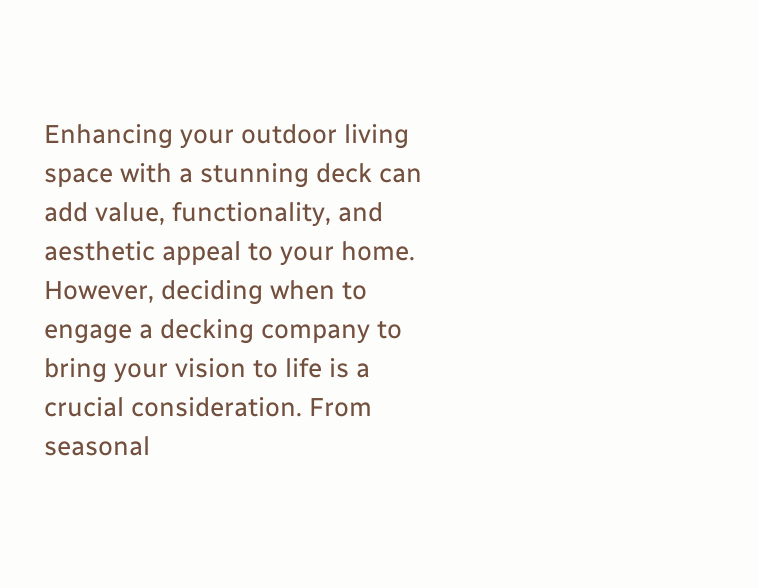Enhancing your outdoor living space with a stunning deck can add value, functionality, and aesthetic appeal to your home. However, deciding when to engage a decking company to bring your vision to life is a crucial consideration. From seasonal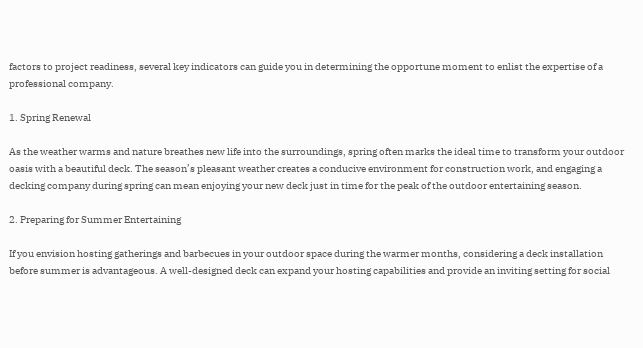factors to project readiness, several key indicators can guide you in determining the opportune moment to enlist the expertise of a professional company.

1. Spring Renewal

As the weather warms and nature breathes new life into the surroundings, spring often marks the ideal time to transform your outdoor oasis with a beautiful deck. The season’s pleasant weather creates a conducive environment for construction work, and engaging a decking company during spring can mean enjoying your new deck just in time for the peak of the outdoor entertaining season.

2. Preparing for Summer Entertaining

If you envision hosting gatherings and barbecues in your outdoor space during the warmer months, considering a deck installation before summer is advantageous. A well-designed deck can expand your hosting capabilities and provide an inviting setting for social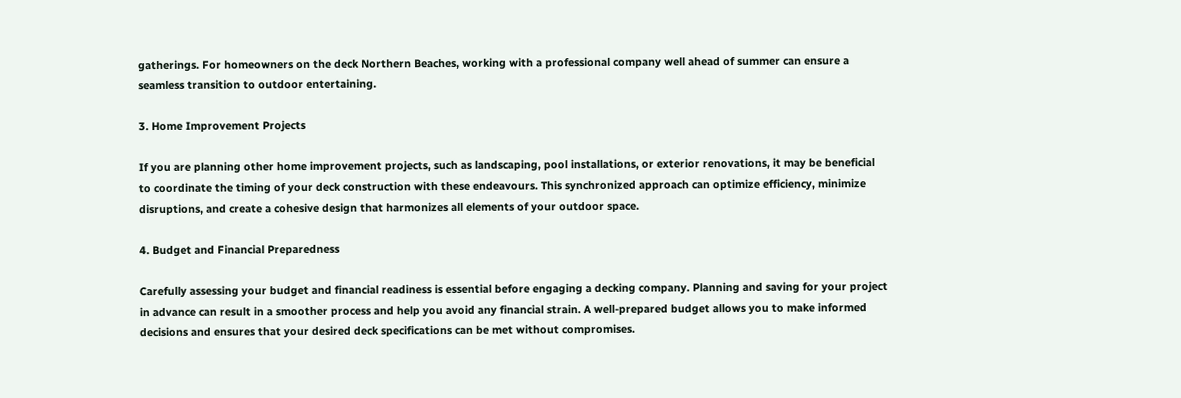gatherings. For homeowners on the deck Northern Beaches, working with a professional company well ahead of summer can ensure a seamless transition to outdoor entertaining.

3. Home Improvement Projects

If you are planning other home improvement projects, such as landscaping, pool installations, or exterior renovations, it may be beneficial to coordinate the timing of your deck construction with these endeavours. This synchronized approach can optimize efficiency, minimize disruptions, and create a cohesive design that harmonizes all elements of your outdoor space.

4. Budget and Financial Preparedness

Carefully assessing your budget and financial readiness is essential before engaging a decking company. Planning and saving for your project in advance can result in a smoother process and help you avoid any financial strain. A well-prepared budget allows you to make informed decisions and ensures that your desired deck specifications can be met without compromises.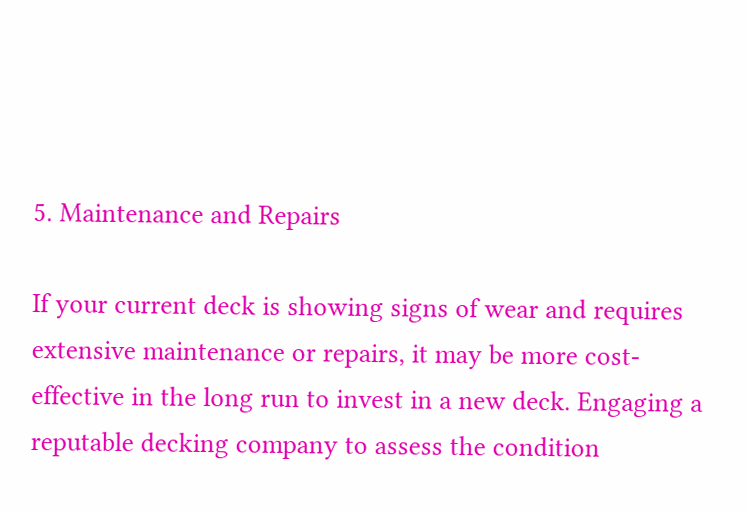5. Maintenance and Repairs

If your current deck is showing signs of wear and requires extensive maintenance or repairs, it may be more cost-effective in the long run to invest in a new deck. Engaging a reputable decking company to assess the condition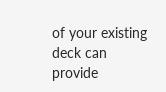of your existing deck can provide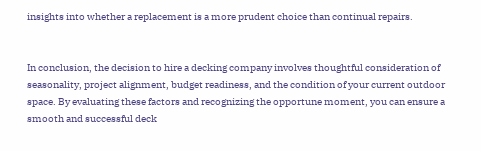insights into whether a replacement is a more prudent choice than continual repairs.


In conclusion, the decision to hire a decking company involves thoughtful consideration of seasonality, project alignment, budget readiness, and the condition of your current outdoor space. By evaluating these factors and recognizing the opportune moment, you can ensure a smooth and successful deck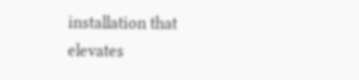installation that elevates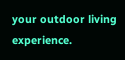your outdoor living experience.